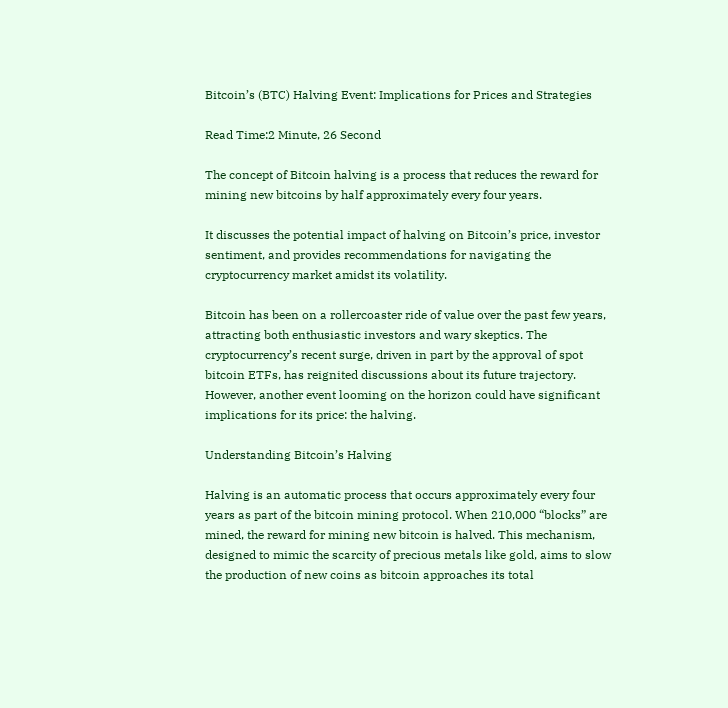Bitcoin’s (BTC) Halving Event: Implications for Prices and Strategies

Read Time:2 Minute, 26 Second

The concept of Bitcoin halving is a process that reduces the reward for mining new bitcoins by half approximately every four years.

It discusses the potential impact of halving on Bitcoin’s price, investor sentiment, and provides recommendations for navigating the cryptocurrency market amidst its volatility.

Bitcoin has been on a rollercoaster ride of value over the past few years, attracting both enthusiastic investors and wary skeptics. The cryptocurrency’s recent surge, driven in part by the approval of spot bitcoin ETFs, has reignited discussions about its future trajectory. However, another event looming on the horizon could have significant implications for its price: the halving.

Understanding Bitcoin’s Halving

Halving is an automatic process that occurs approximately every four years as part of the bitcoin mining protocol. When 210,000 “blocks” are mined, the reward for mining new bitcoin is halved. This mechanism, designed to mimic the scarcity of precious metals like gold, aims to slow the production of new coins as bitcoin approaches its total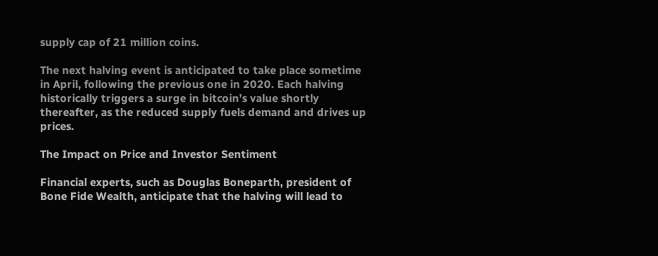supply cap of 21 million coins.

The next halving event is anticipated to take place sometime in April, following the previous one in 2020. Each halving historically triggers a surge in bitcoin’s value shortly thereafter, as the reduced supply fuels demand and drives up prices.

The Impact on Price and Investor Sentiment

Financial experts, such as Douglas Boneparth, president of Bone Fide Wealth, anticipate that the halving will lead to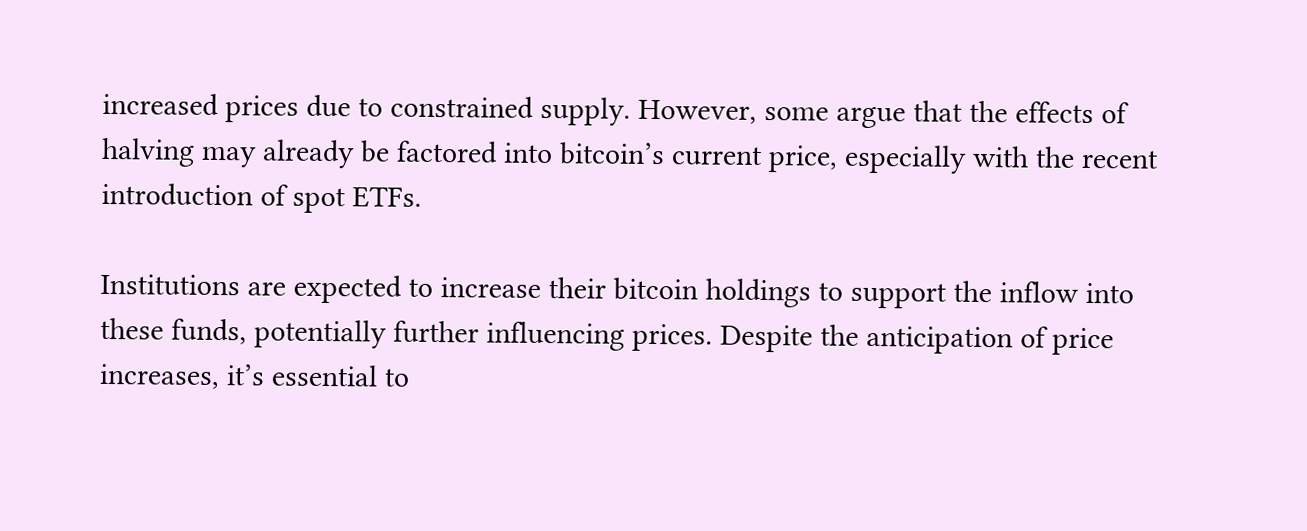increased prices due to constrained supply. However, some argue that the effects of halving may already be factored into bitcoin’s current price, especially with the recent introduction of spot ETFs.

Institutions are expected to increase their bitcoin holdings to support the inflow into these funds, potentially further influencing prices. Despite the anticipation of price increases, it’s essential to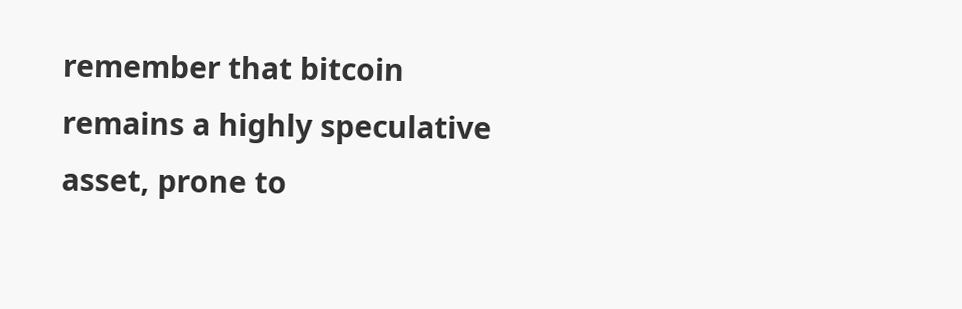remember that bitcoin remains a highly speculative asset, prone to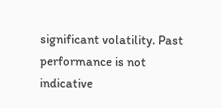significant volatility. Past performance is not indicative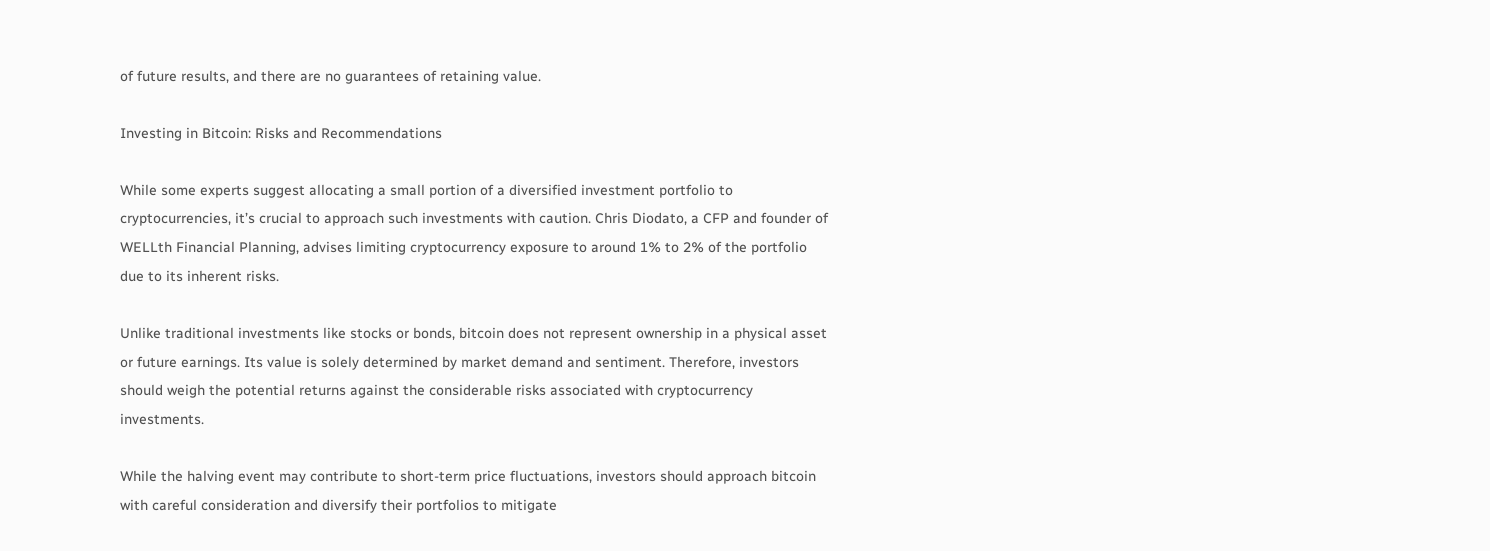of future results, and there are no guarantees of retaining value.

Investing in Bitcoin: Risks and Recommendations

While some experts suggest allocating a small portion of a diversified investment portfolio to cryptocurrencies, it’s crucial to approach such investments with caution. Chris Diodato, a CFP and founder of WELLth Financial Planning, advises limiting cryptocurrency exposure to around 1% to 2% of the portfolio due to its inherent risks.

Unlike traditional investments like stocks or bonds, bitcoin does not represent ownership in a physical asset or future earnings. Its value is solely determined by market demand and sentiment. Therefore, investors should weigh the potential returns against the considerable risks associated with cryptocurrency investments.

While the halving event may contribute to short-term price fluctuations, investors should approach bitcoin with careful consideration and diversify their portfolios to mitigate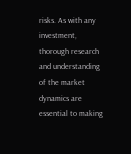risks. As with any investment, thorough research and understanding of the market dynamics are essential to making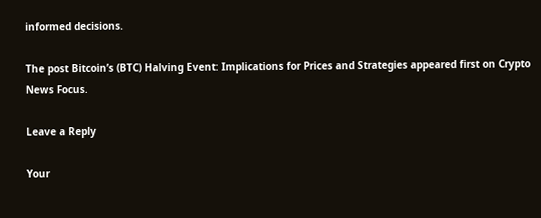informed decisions.

The post Bitcoin’s (BTC) Halving Event: Implications for Prices and Strategies appeared first on Crypto News Focus.

Leave a Reply

Your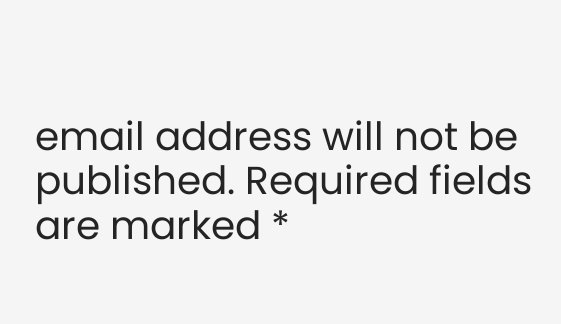email address will not be published. Required fields are marked *